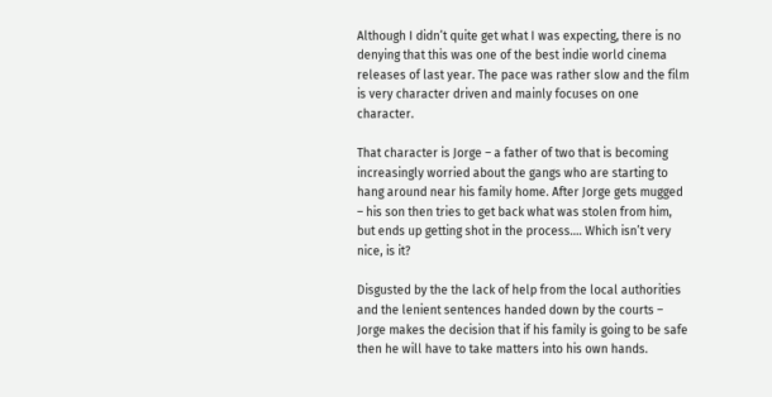Although I didn’t quite get what I was expecting, there is no denying that this was one of the best indie world cinema releases of last year. The pace was rather slow and the film is very character driven and mainly focuses on one character.

That character is Jorge – a father of two that is becoming increasingly worried about the gangs who are starting to hang around near his family home. After Jorge gets mugged – his son then tries to get back what was stolen from him, but ends up getting shot in the process…. Which isn’t very nice, is it?

Disgusted by the the lack of help from the local authorities and the lenient sentences handed down by the courts – Jorge makes the decision that if his family is going to be safe then he will have to take matters into his own hands.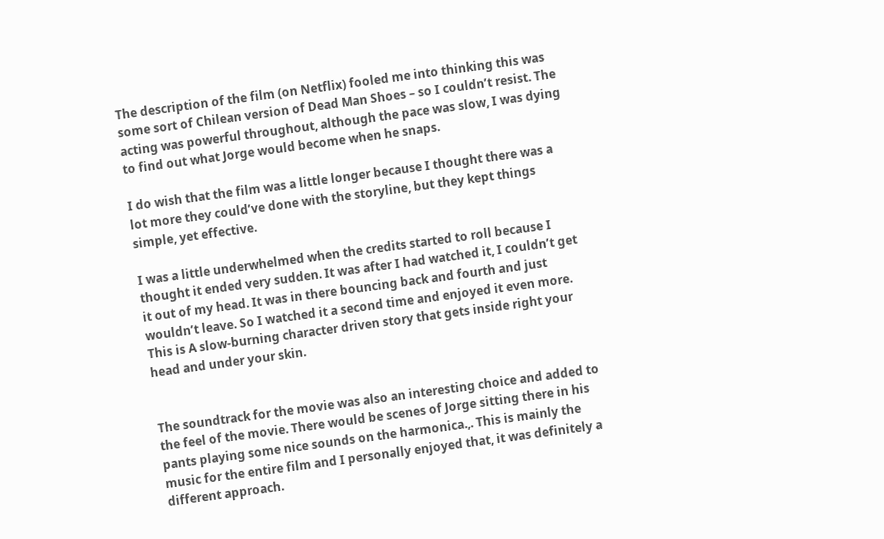The description of the film (on Netflix) fooled me into thinking this was some sort of Chilean version of Dead Man Shoes – so I couldn’t resist. The acting was powerful throughout, although the pace was slow, I was dying to find out what Jorge would become when he snaps.

I do wish that the film was a little longer because I thought there was a lot more they could’ve done with the storyline, but they kept things simple, yet effective.

I was a little underwhelmed when the credits started to roll because I thought it ended very sudden. It was after I had watched it, I couldn’t get it out of my head. It was in there bouncing back and fourth and just wouldn’t leave. So I watched it a second time and enjoyed it even more. This is A slow-burning character driven story that gets inside right your head and under your skin.


The soundtrack for the movie was also an interesting choice and added to the feel of the movie. There would be scenes of Jorge sitting there in his pants playing some nice sounds on the harmonica.,. This is mainly the music for the entire film and I personally enjoyed that, it was definitely a different approach.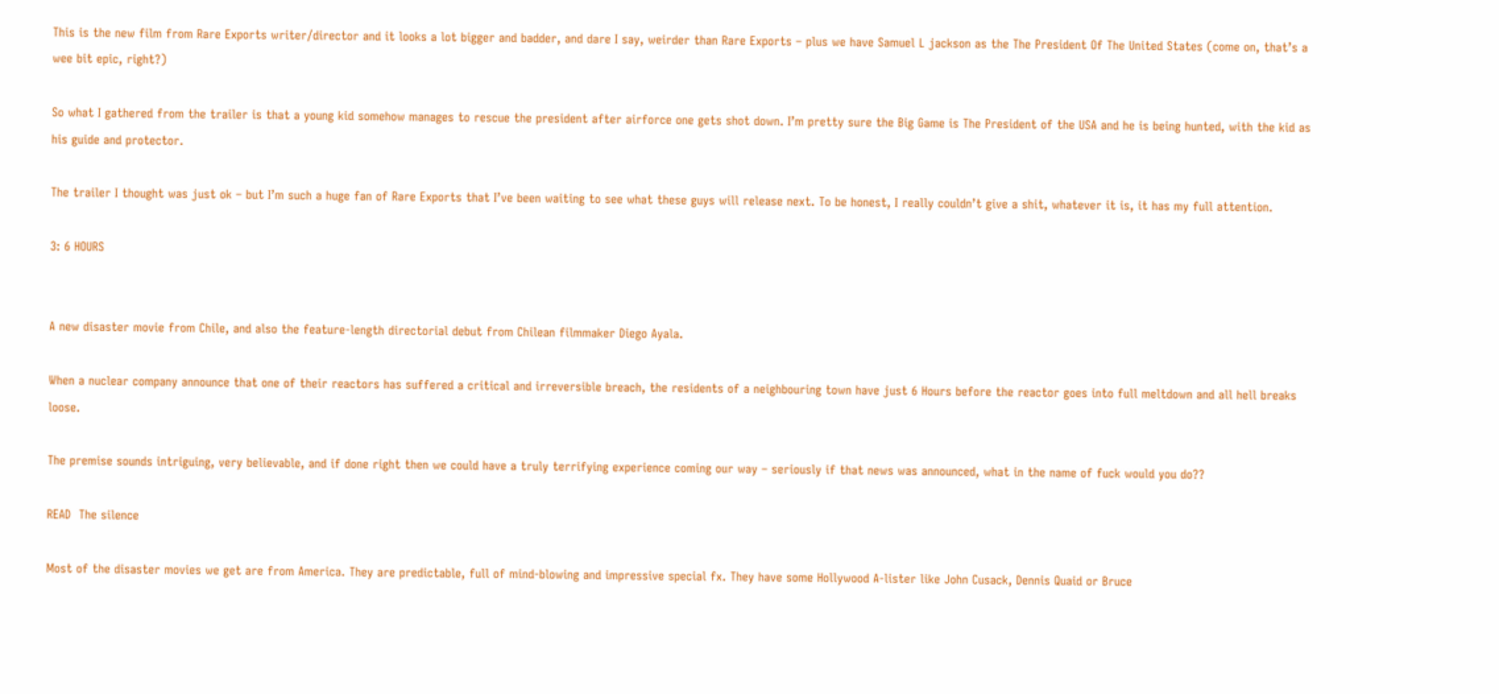This is the new film from Rare Exports writer/director and it looks a lot bigger and badder, and dare I say, weirder than Rare Exports – plus we have Samuel L jackson as the The President Of The United States (come on, that’s a wee bit epic, right?)

So what I gathered from the trailer is that a young kid somehow manages to rescue the president after airforce one gets shot down. I’m pretty sure the Big Game is The President of the USA and he is being hunted, with the kid as his guide and protector.

The trailer I thought was just ok – but I’m such a huge fan of Rare Exports that I’ve been waiting to see what these guys will release next. To be honest, I really couldn’t give a shit, whatever it is, it has my full attention.

3: 6 HOURS


A new disaster movie from Chile, and also the feature-length directorial debut from Chilean filmmaker Diego Ayala.

When a nuclear company announce that one of their reactors has suffered a critical and irreversible breach, the residents of a neighbouring town have just 6 Hours before the reactor goes into full meltdown and all hell breaks loose.

The premise sounds intriguing, very believable, and if done right then we could have a truly terrifying experience coming our way – seriously if that news was announced, what in the name of fuck would you do??

READ  The silence

Most of the disaster movies we get are from America. They are predictable, full of mind-blowing and impressive special fx. They have some Hollywood A-lister like John Cusack, Dennis Quaid or Bruce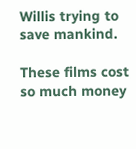Willis trying to save mankind.

These films cost so much money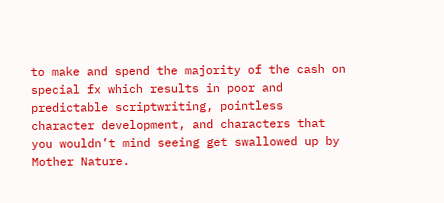to make and spend the majority of the cash on special fx which results in poor and predictable scriptwriting, pointless character development, and characters that you wouldn’t mind seeing get swallowed up by Mother Nature.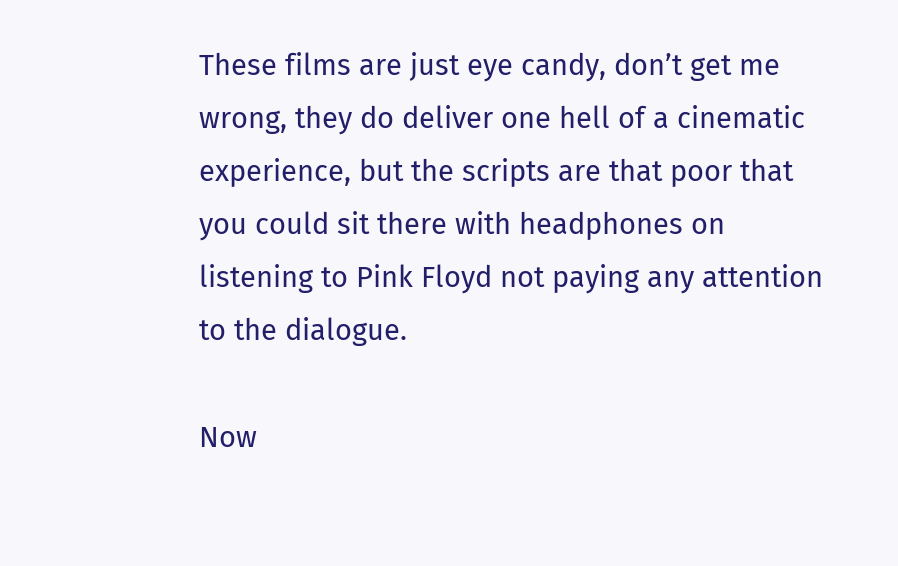These films are just eye candy, don’t get me wrong, they do deliver one hell of a cinematic experience, but the scripts are that poor that you could sit there with headphones on listening to Pink Floyd not paying any attention to the dialogue.

Now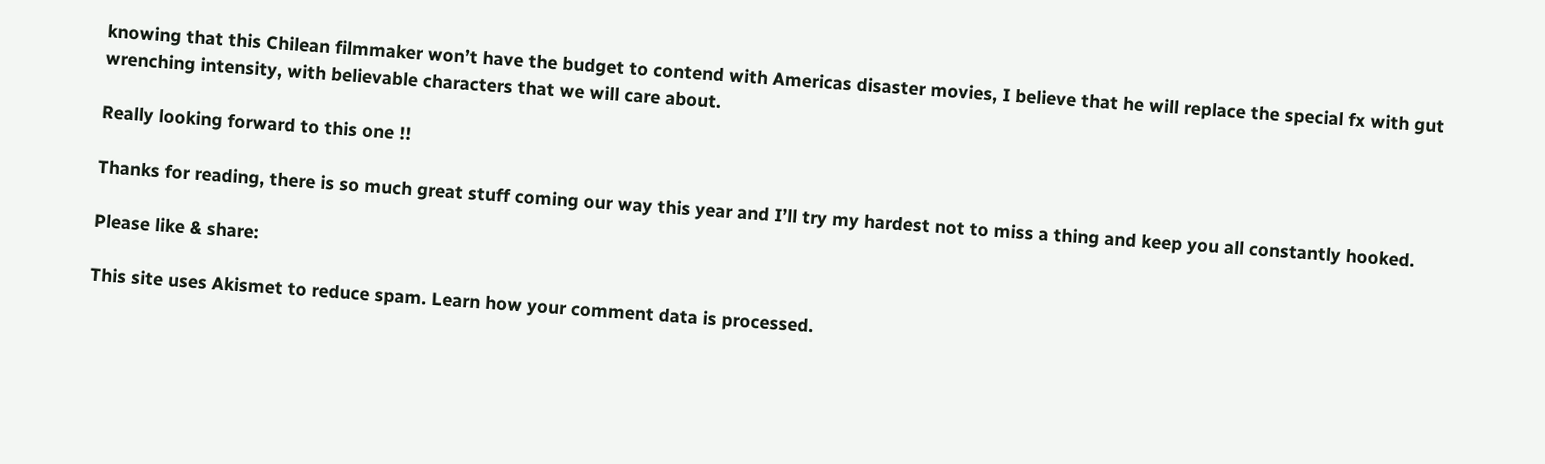knowing that this Chilean filmmaker won’t have the budget to contend with Americas disaster movies, I believe that he will replace the special fx with gut wrenching intensity, with believable characters that we will care about.

Really looking forward to this one !!

Thanks for reading, there is so much great stuff coming our way this year and I’ll try my hardest not to miss a thing and keep you all constantly hooked.

Please like & share:

This site uses Akismet to reduce spam. Learn how your comment data is processed.